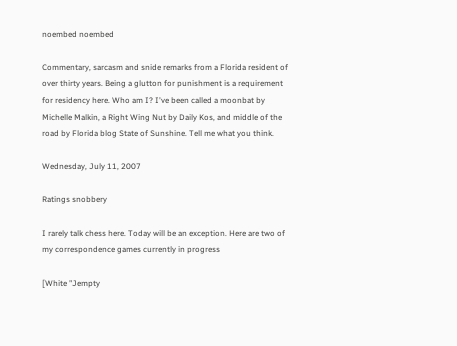noembed noembed

Commentary, sarcasm and snide remarks from a Florida resident of over thirty years. Being a glutton for punishment is a requirement for residency here. Who am I? I've been called a moonbat by Michelle Malkin, a Right Wing Nut by Daily Kos, and middle of the road by Florida blog State of Sunshine. Tell me what you think.

Wednesday, July 11, 2007

Ratings snobbery

I rarely talk chess here. Today will be an exception. Here are two of my correspondence games currently in progress

[White "Jempty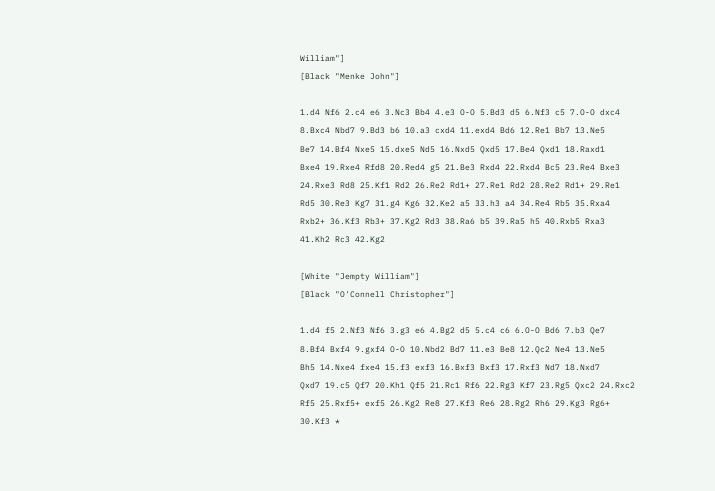William"]
[Black "Menke John"]

1.d4 Nf6 2.c4 e6 3.Nc3 Bb4 4.e3 O-O 5.Bd3 d5 6.Nf3 c5 7.O-O dxc4
8.Bxc4 Nbd7 9.Bd3 b6 10.a3 cxd4 11.exd4 Bd6 12.Re1 Bb7 13.Ne5
Be7 14.Bf4 Nxe5 15.dxe5 Nd5 16.Nxd5 Qxd5 17.Be4 Qxd1 18.Raxd1
Bxe4 19.Rxe4 Rfd8 20.Red4 g5 21.Be3 Rxd4 22.Rxd4 Bc5 23.Re4 Bxe3
24.Rxe3 Rd8 25.Kf1 Rd2 26.Re2 Rd1+ 27.Re1 Rd2 28.Re2 Rd1+ 29.Re1
Rd5 30.Re3 Kg7 31.g4 Kg6 32.Ke2 a5 33.h3 a4 34.Re4 Rb5 35.Rxa4
Rxb2+ 36.Kf3 Rb3+ 37.Kg2 Rd3 38.Ra6 b5 39.Ra5 h5 40.Rxb5 Rxa3
41.Kh2 Rc3 42.Kg2

[White "Jempty William"]
[Black "O'Connell Christopher"]

1.d4 f5 2.Nf3 Nf6 3.g3 e6 4.Bg2 d5 5.c4 c6 6.O-O Bd6 7.b3 Qe7
8.Bf4 Bxf4 9.gxf4 O-O 10.Nbd2 Bd7 11.e3 Be8 12.Qc2 Ne4 13.Ne5
Bh5 14.Nxe4 fxe4 15.f3 exf3 16.Bxf3 Bxf3 17.Rxf3 Nd7 18.Nxd7
Qxd7 19.c5 Qf7 20.Kh1 Qf5 21.Rc1 Rf6 22.Rg3 Kf7 23.Rg5 Qxc2 24.Rxc2
Rf5 25.Rxf5+ exf5 26.Kg2 Re8 27.Kf3 Re6 28.Rg2 Rh6 29.Kg3 Rg6+
30.Kf3 *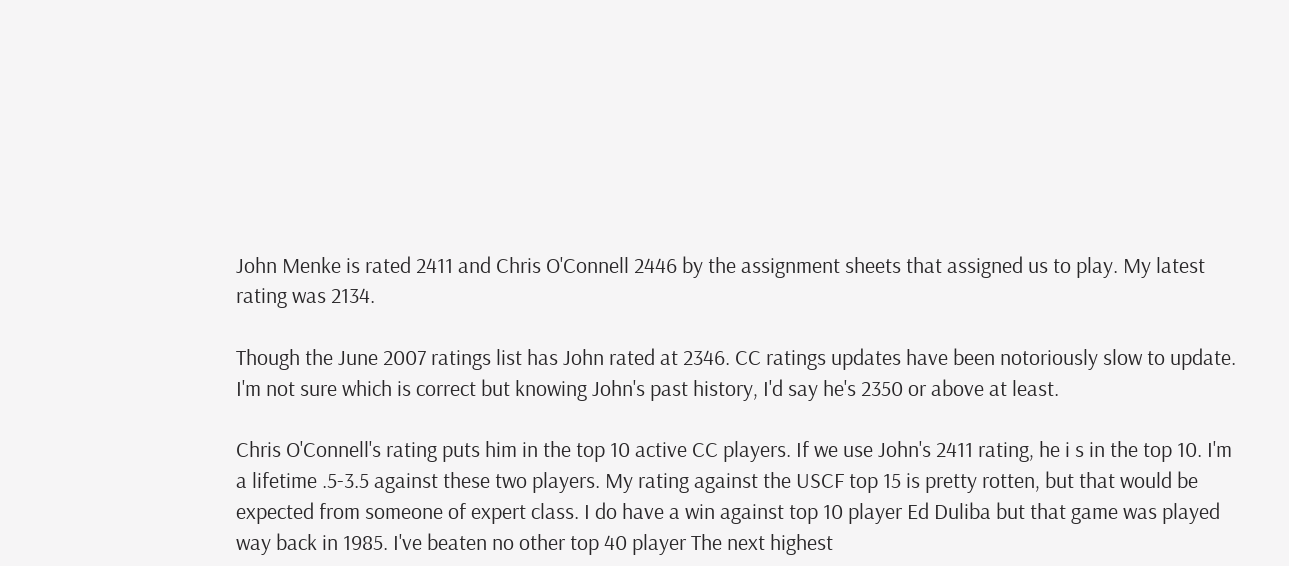John Menke is rated 2411 and Chris O'Connell 2446 by the assignment sheets that assigned us to play. My latest rating was 2134.

Though the June 2007 ratings list has John rated at 2346. CC ratings updates have been notoriously slow to update. I'm not sure which is correct but knowing John's past history, I'd say he's 2350 or above at least.

Chris O'Connell's rating puts him in the top 10 active CC players. If we use John's 2411 rating, he i s in the top 10. I'm a lifetime .5-3.5 against these two players. My rating against the USCF top 15 is pretty rotten, but that would be expected from someone of expert class. I do have a win against top 10 player Ed Duliba but that game was played way back in 1985. I've beaten no other top 40 player The next highest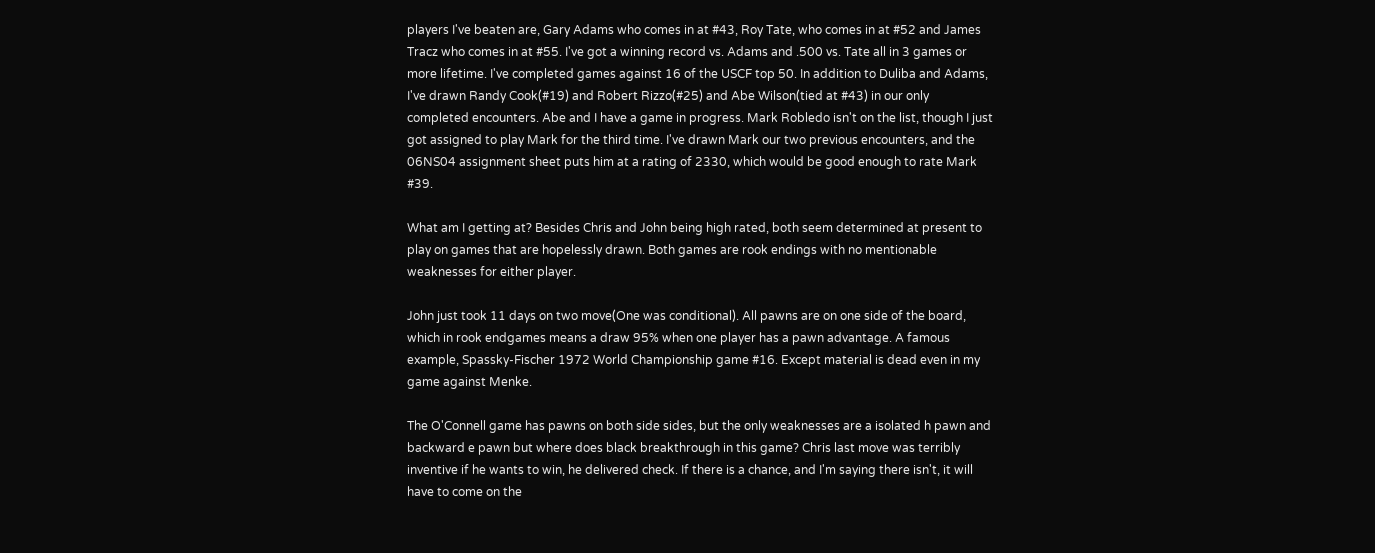players I've beaten are, Gary Adams who comes in at #43, Roy Tate, who comes in at #52 and James Tracz who comes in at #55. I've got a winning record vs. Adams and .500 vs. Tate all in 3 games or more lifetime. I've completed games against 16 of the USCF top 50. In addition to Duliba and Adams, I've drawn Randy Cook(#19) and Robert Rizzo(#25) and Abe Wilson(tied at #43) in our only completed encounters. Abe and I have a game in progress. Mark Robledo isn't on the list, though I just got assigned to play Mark for the third time. I've drawn Mark our two previous encounters, and the 06NS04 assignment sheet puts him at a rating of 2330, which would be good enough to rate Mark #39.

What am I getting at? Besides Chris and John being high rated, both seem determined at present to play on games that are hopelessly drawn. Both games are rook endings with no mentionable weaknesses for either player.

John just took 11 days on two move(One was conditional). All pawns are on one side of the board, which in rook endgames means a draw 95% when one player has a pawn advantage. A famous example, Spassky-Fischer 1972 World Championship game #16. Except material is dead even in my game against Menke.

The O'Connell game has pawns on both side sides, but the only weaknesses are a isolated h pawn and backward e pawn but where does black breakthrough in this game? Chris last move was terribly inventive if he wants to win, he delivered check. If there is a chance, and I'm saying there isn't, it will have to come on the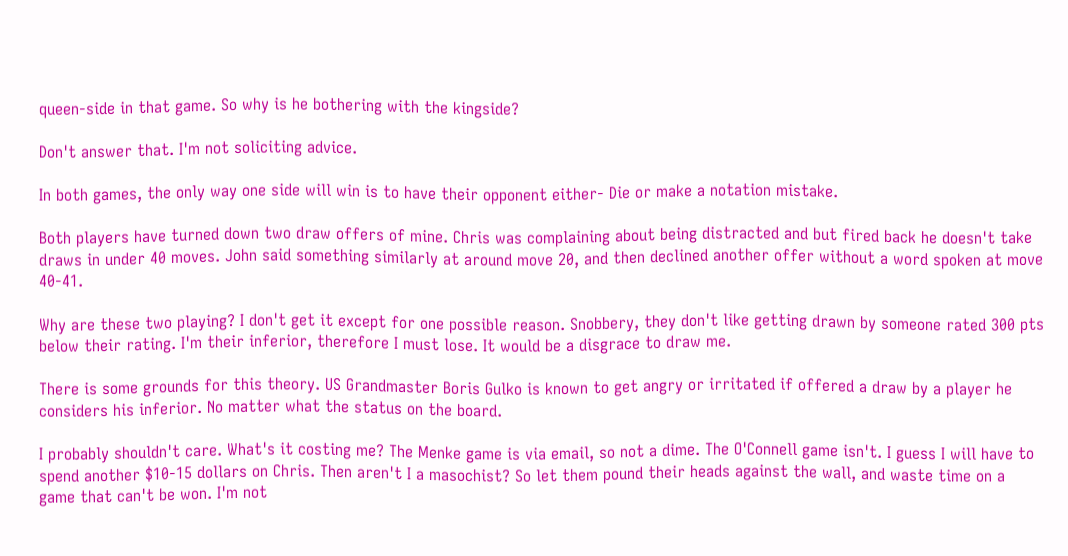queen-side in that game. So why is he bothering with the kingside?

Don't answer that. I'm not soliciting advice.

In both games, the only way one side will win is to have their opponent either- Die or make a notation mistake.

Both players have turned down two draw offers of mine. Chris was complaining about being distracted and but fired back he doesn't take draws in under 40 moves. John said something similarly at around move 20, and then declined another offer without a word spoken at move 40-41.

Why are these two playing? I don't get it except for one possible reason. Snobbery, they don't like getting drawn by someone rated 300 pts below their rating. I'm their inferior, therefore I must lose. It would be a disgrace to draw me.

There is some grounds for this theory. US Grandmaster Boris Gulko is known to get angry or irritated if offered a draw by a player he considers his inferior. No matter what the status on the board.

I probably shouldn't care. What's it costing me? The Menke game is via email, so not a dime. The O'Connell game isn't. I guess I will have to spend another $10-15 dollars on Chris. Then aren't I a masochist? So let them pound their heads against the wall, and waste time on a game that can't be won. I'm not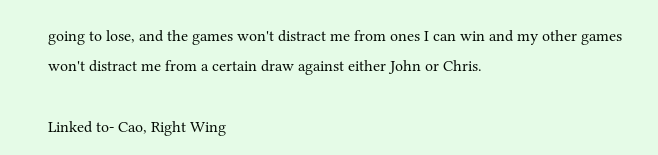going to lose, and the games won't distract me from ones I can win and my other games won't distract me from a certain draw against either John or Chris.

Linked to- Cao, Right Wing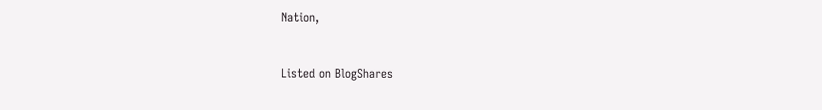Nation,


Listed on BlogShares